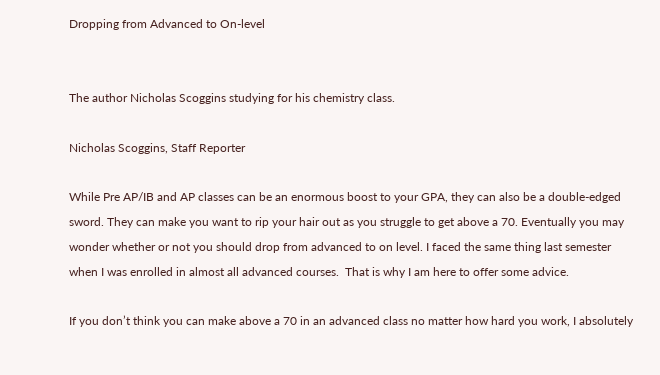Dropping from Advanced to On-level


The author Nicholas Scoggins studying for his chemistry class.

Nicholas Scoggins, Staff Reporter

While Pre AP/IB and AP classes can be an enormous boost to your GPA, they can also be a double-edged sword. They can make you want to rip your hair out as you struggle to get above a 70. Eventually you may wonder whether or not you should drop from advanced to on level. I faced the same thing last semester when I was enrolled in almost all advanced courses.  That is why I am here to offer some advice.

If you don’t think you can make above a 70 in an advanced class no matter how hard you work, I absolutely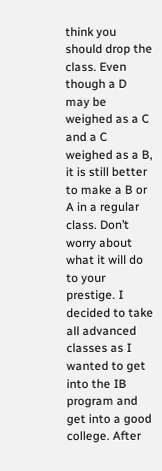think you should drop the class. Even though a D may be weighed as a C and a C weighed as a B, it is still better to make a B or A in a regular class. Don’t worry about what it will do to your prestige. I decided to take all advanced classes as I wanted to get into the IB program and get into a good college. After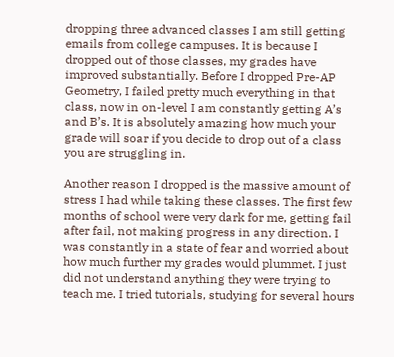dropping three advanced classes I am still getting emails from college campuses. It is because I dropped out of those classes, my grades have improved substantially. Before I dropped Pre-AP Geometry, I failed pretty much everything in that class, now in on-level I am constantly getting A’s and B’s. It is absolutely amazing how much your grade will soar if you decide to drop out of a class you are struggling in.

Another reason I dropped is the massive amount of stress I had while taking these classes. The first few months of school were very dark for me, getting fail after fail, not making progress in any direction. I was constantly in a state of fear and worried about how much further my grades would plummet. I just did not understand anything they were trying to teach me. I tried tutorials, studying for several hours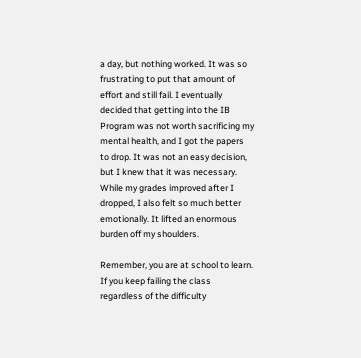a day, but nothing worked. It was so frustrating to put that amount of effort and still fail. I eventually decided that getting into the IB Program was not worth sacrificing my mental health, and I got the papers to drop. It was not an easy decision, but I knew that it was necessary. While my grades improved after I dropped, I also felt so much better emotionally. It lifted an enormous burden off my shoulders.

Remember, you are at school to learn. If you keep failing the class regardless of the difficulty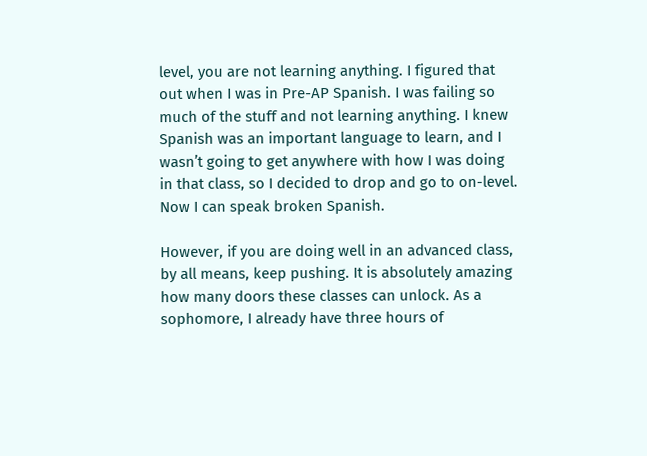level, you are not learning anything. I figured that out when I was in Pre-AP Spanish. I was failing so much of the stuff and not learning anything. I knew Spanish was an important language to learn, and I wasn’t going to get anywhere with how I was doing in that class, so I decided to drop and go to on-level. Now I can speak broken Spanish.

However, if you are doing well in an advanced class, by all means, keep pushing. It is absolutely amazing how many doors these classes can unlock. As a sophomore, I already have three hours of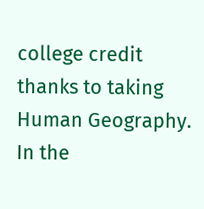college credit thanks to taking Human Geography. In the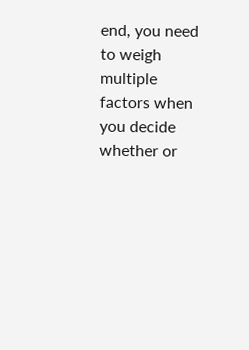end, you need to weigh multiple factors when you decide whether or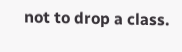not to drop a class.